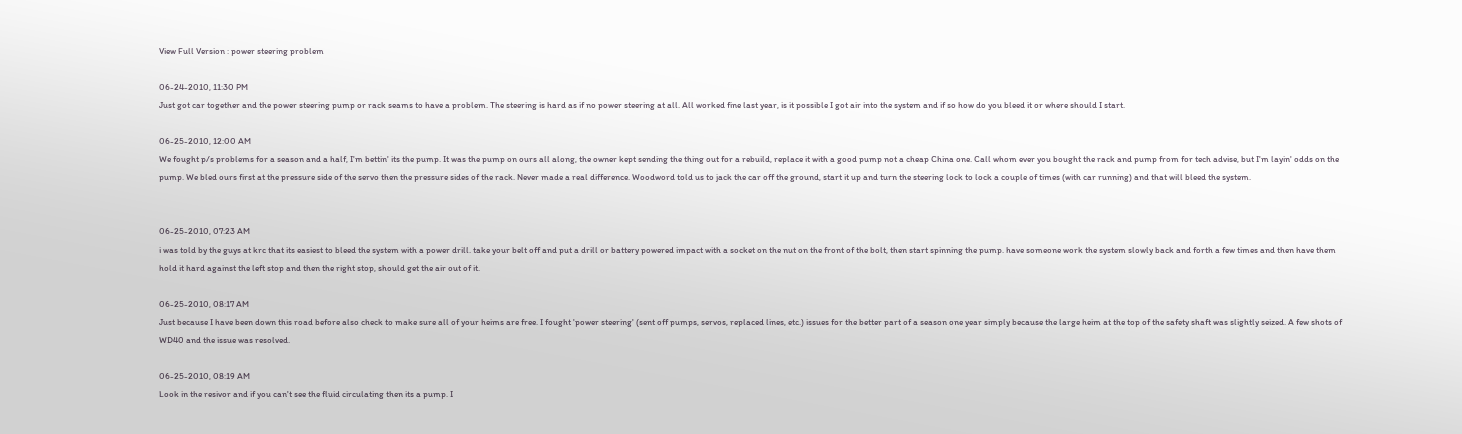View Full Version : power steering problem

06-24-2010, 11:30 PM
Just got car together and the power steering pump or rack seams to have a problem. The steering is hard as if no power steering at all. All worked fine last year, is it possible I got air into the system and if so how do you bleed it or where should I start.

06-25-2010, 12:00 AM
We fought p/s problems for a season and a half, I'm bettin' its the pump. It was the pump on ours all along, the owner kept sending the thing out for a rebuild, replace it with a good pump not a cheap China one. Call whom ever you bought the rack and pump from for tech advise, but I'm layin' odds on the pump. We bled ours first at the pressure side of the servo then the pressure sides of the rack. Never made a real difference. Woodword told us to jack the car off the ground, start it up and turn the steering lock to lock a couple of times (with car running) and that will bleed the system.


06-25-2010, 07:23 AM
i was told by the guys at krc that its easiest to bleed the system with a power drill. take your belt off and put a drill or battery powered impact with a socket on the nut on the front of the bolt, then start spinning the pump. have someone work the system slowly back and forth a few times and then have them hold it hard against the left stop and then the right stop, should get the air out of it.

06-25-2010, 08:17 AM
Just because I have been down this road before also check to make sure all of your heims are free. I fought 'power steering' (sent off pumps, servos, replaced lines, etc.) issues for the better part of a season one year simply because the large heim at the top of the safety shaft was slightly seized. A few shots of WD40 and the issue was resolved.

06-25-2010, 08:19 AM
Look in the resivor and if you can't see the fluid circulating then its a pump. I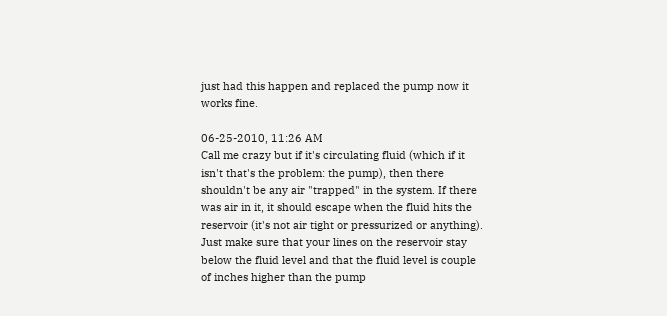just had this happen and replaced the pump now it works fine.

06-25-2010, 11:26 AM
Call me crazy but if it's circulating fluid (which if it isn't that's the problem: the pump), then there shouldn't be any air "trapped" in the system. If there was air in it, it should escape when the fluid hits the reservoir (it's not air tight or pressurized or anything). Just make sure that your lines on the reservoir stay below the fluid level and that the fluid level is couple of inches higher than the pump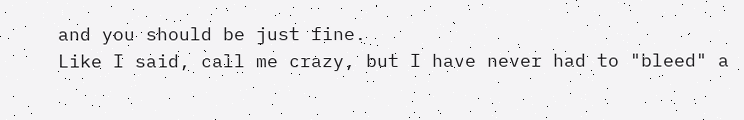and you should be just fine.
Like I said, call me crazy, but I have never had to "bleed" a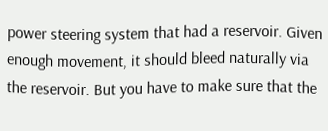power steering system that had a reservoir. Given enough movement, it should bleed naturally via the reservoir. But you have to make sure that the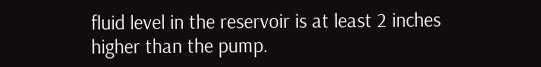fluid level in the reservoir is at least 2 inches higher than the pump.